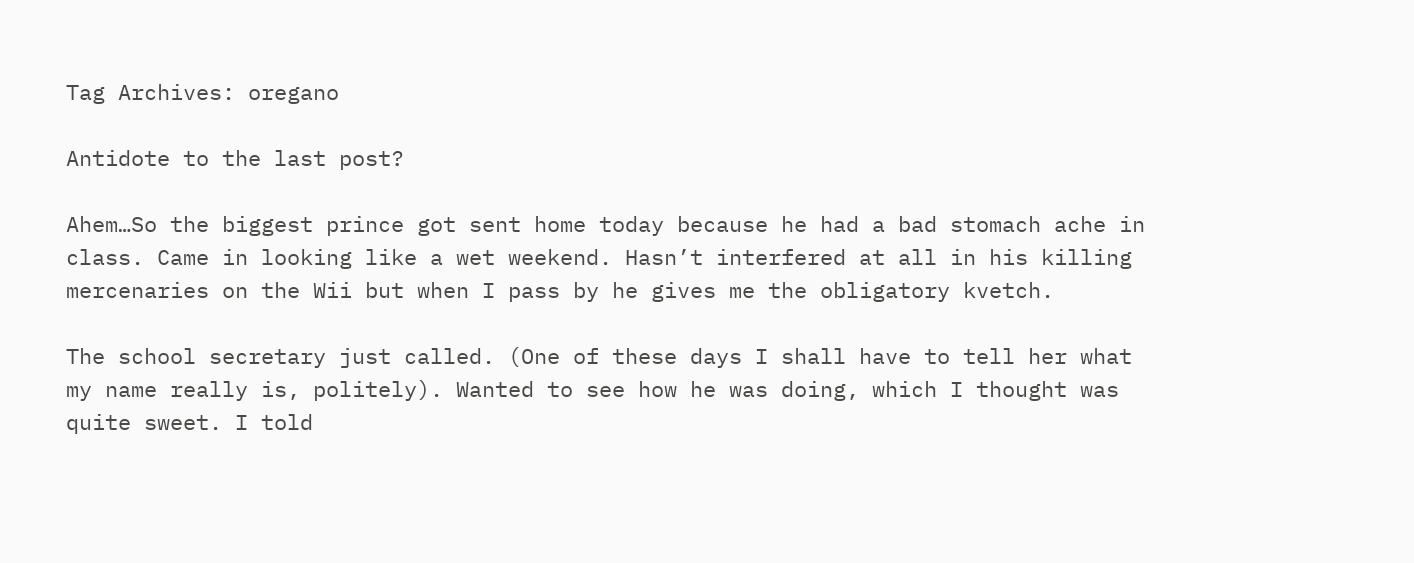Tag Archives: oregano

Antidote to the last post?

Ahem…So the biggest prince got sent home today because he had a bad stomach ache in class. Came in looking like a wet weekend. Hasn’t interfered at all in his killing mercenaries on the Wii but when I pass by he gives me the obligatory kvetch.

The school secretary just called. (One of these days I shall have to tell her what my name really is, politely). Wanted to see how he was doing, which I thought was quite sweet. I told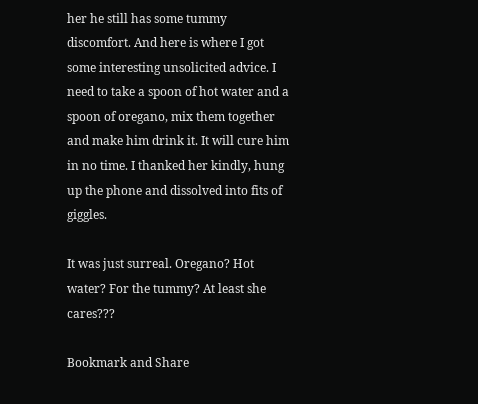her he still has some tummy discomfort. And here is where I got some interesting unsolicited advice. I need to take a spoon of hot water and a spoon of oregano, mix them together and make him drink it. It will cure him in no time. I thanked her kindly, hung up the phone and dissolved into fits of giggles.

It was just surreal. Oregano? Hot water? For the tummy? At least she cares???

Bookmark and Share